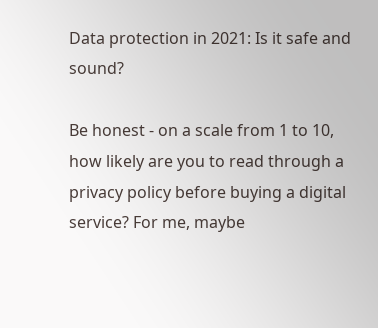Data protection in 2021: Is it safe and sound?

Be honest - on a scale from 1 to 10, how likely are you to read through a privacy policy before buying a digital service? For me, maybe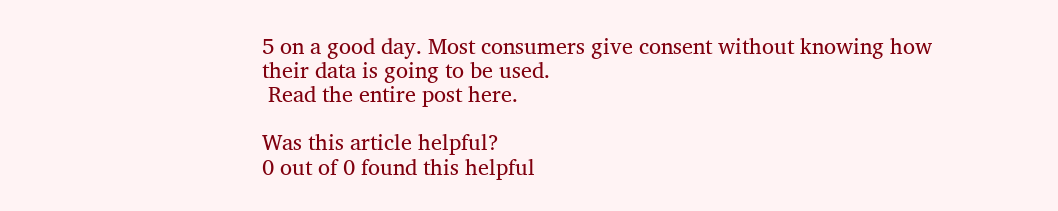5 on a good day. Most consumers give consent without knowing how their data is going to be used.
 Read the entire post here.

Was this article helpful?
0 out of 0 found this helpful